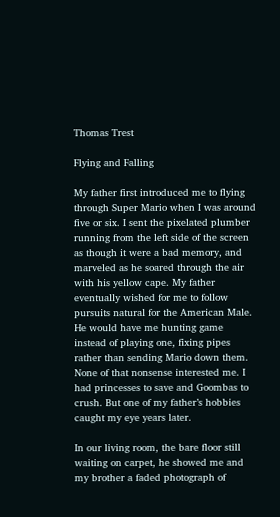Thomas Trest

Flying and Falling

My father first introduced me to flying through Super Mario when I was around five or six. I sent the pixelated plumber running from the left side of the screen as though it were a bad memory, and marveled as he soared through the air with his yellow cape. My father eventually wished for me to follow pursuits natural for the American Male. He would have me hunting game instead of playing one, fixing pipes rather than sending Mario down them. None of that nonsense interested me. I had princesses to save and Goombas to crush. But one of my father’s hobbies caught my eye years later.

In our living room, the bare floor still waiting on carpet, he showed me and my brother a faded photograph of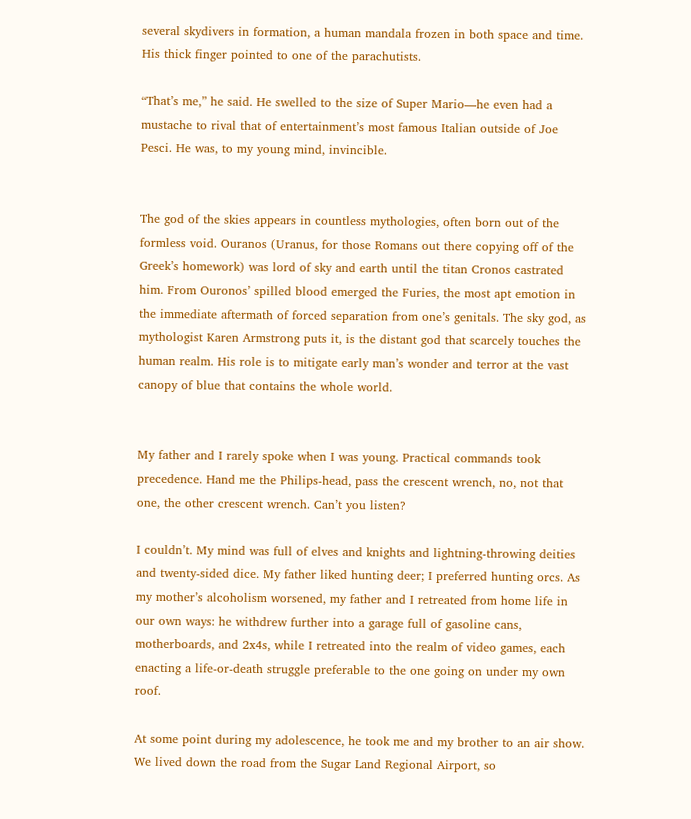several skydivers in formation, a human mandala frozen in both space and time. His thick finger pointed to one of the parachutists.

“That’s me,” he said. He swelled to the size of Super Mario—he even had a mustache to rival that of entertainment’s most famous Italian outside of Joe Pesci. He was, to my young mind, invincible.


The god of the skies appears in countless mythologies, often born out of the formless void. Ouranos (Uranus, for those Romans out there copying off of the Greek’s homework) was lord of sky and earth until the titan Cronos castrated him. From Ouronos’ spilled blood emerged the Furies, the most apt emotion in the immediate aftermath of forced separation from one’s genitals. The sky god, as mythologist Karen Armstrong puts it, is the distant god that scarcely touches the human realm. His role is to mitigate early man’s wonder and terror at the vast canopy of blue that contains the whole world.


My father and I rarely spoke when I was young. Practical commands took precedence. Hand me the Philips-head, pass the crescent wrench, no, not that one, the other crescent wrench. Can’t you listen?

I couldn’t. My mind was full of elves and knights and lightning-throwing deities and twenty-sided dice. My father liked hunting deer; I preferred hunting orcs. As my mother’s alcoholism worsened, my father and I retreated from home life in our own ways: he withdrew further into a garage full of gasoline cans, motherboards, and 2x4s, while I retreated into the realm of video games, each enacting a life-or-death struggle preferable to the one going on under my own roof.

At some point during my adolescence, he took me and my brother to an air show. We lived down the road from the Sugar Land Regional Airport, so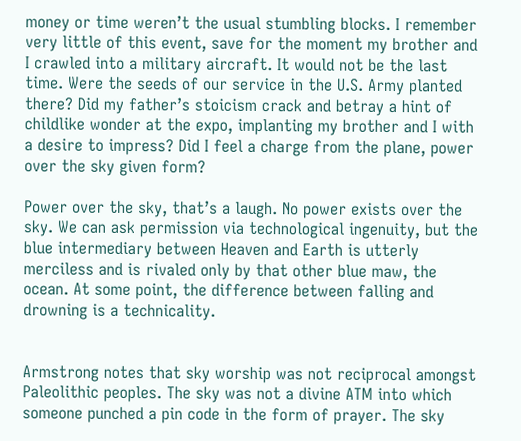money or time weren’t the usual stumbling blocks. I remember very little of this event, save for the moment my brother and I crawled into a military aircraft. It would not be the last time. Were the seeds of our service in the U.S. Army planted there? Did my father’s stoicism crack and betray a hint of childlike wonder at the expo, implanting my brother and I with a desire to impress? Did I feel a charge from the plane, power over the sky given form?

Power over the sky, that’s a laugh. No power exists over the sky. We can ask permission via technological ingenuity, but the blue intermediary between Heaven and Earth is utterly merciless and is rivaled only by that other blue maw, the ocean. At some point, the difference between falling and drowning is a technicality.


Armstrong notes that sky worship was not reciprocal amongst Paleolithic peoples. The sky was not a divine ATM into which someone punched a pin code in the form of prayer. The sky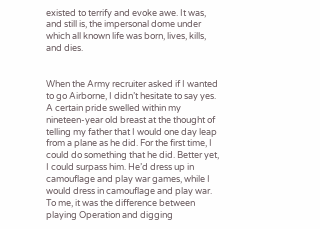existed to terrify and evoke awe. It was, and still is, the impersonal dome under which all known life was born, lives, kills, and dies.


When the Army recruiter asked if I wanted to go Airborne, I didn’t hesitate to say yes. A certain pride swelled within my nineteen-year old breast at the thought of telling my father that I would one day leap from a plane as he did. For the first time, I could do something that he did. Better yet, I could surpass him. He’d dress up in camouflage and play war games, while I would dress in camouflage and play war. To me, it was the difference between playing Operation and digging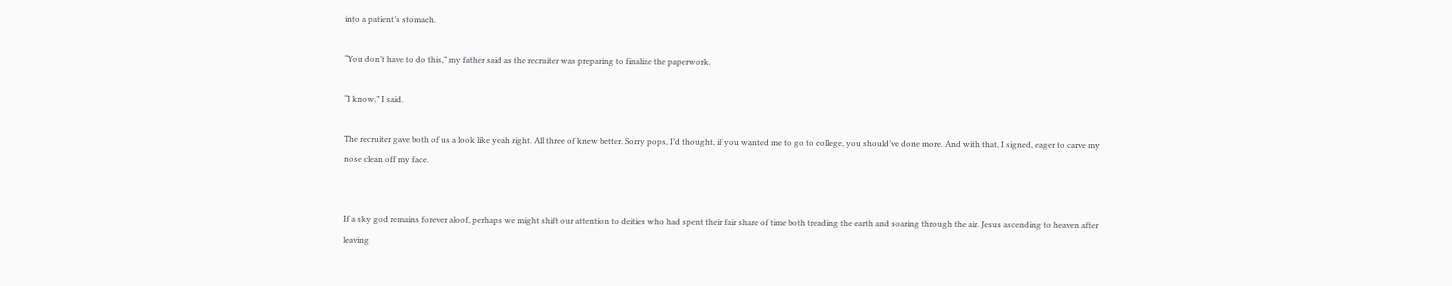into a patient’s stomach.

“You don’t have to do this,” my father said as the recruiter was preparing to finalize the paperwork.

“I know,” I said.

The recruiter gave both of us a look like yeah right. All three of knew better. Sorry pops, I’d thought, if you wanted me to go to college, you should’ve done more. And with that, I signed, eager to carve my nose clean off my face.


If a sky god remains forever aloof, perhaps we might shift our attention to deities who had spent their fair share of time both treading the earth and soaring through the air. Jesus ascending to heaven after leaving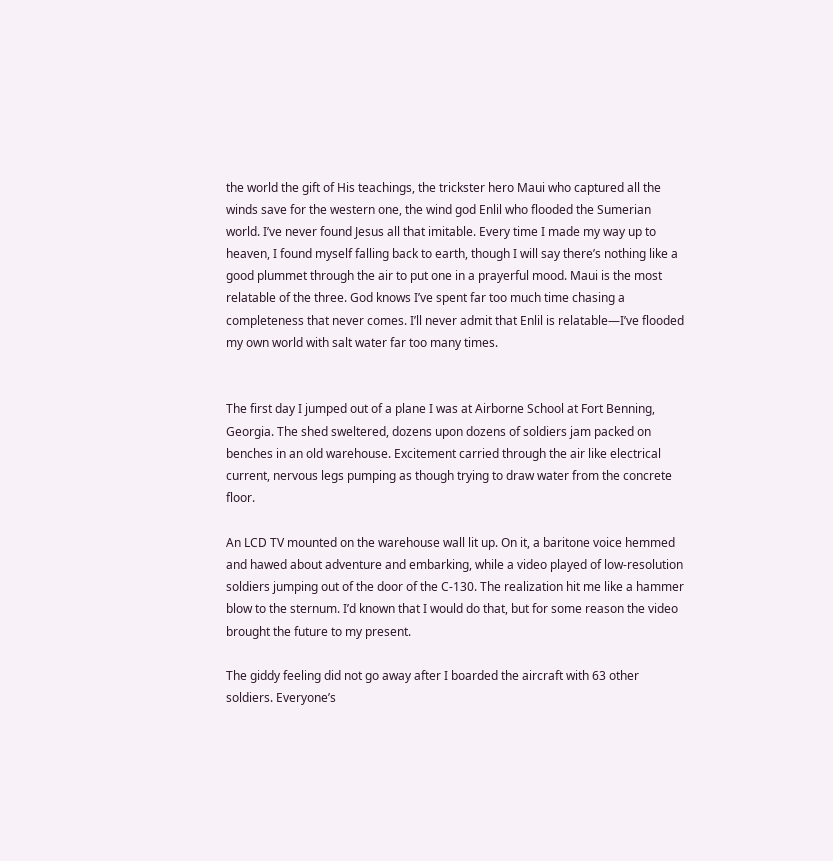the world the gift of His teachings, the trickster hero Maui who captured all the winds save for the western one, the wind god Enlil who flooded the Sumerian world. I’ve never found Jesus all that imitable. Every time I made my way up to heaven, I found myself falling back to earth, though I will say there’s nothing like a good plummet through the air to put one in a prayerful mood. Maui is the most relatable of the three. God knows I’ve spent far too much time chasing a completeness that never comes. I’ll never admit that Enlil is relatable—I’ve flooded my own world with salt water far too many times.


The first day I jumped out of a plane I was at Airborne School at Fort Benning, Georgia. The shed sweltered, dozens upon dozens of soldiers jam packed on benches in an old warehouse. Excitement carried through the air like electrical current, nervous legs pumping as though trying to draw water from the concrete floor.

An LCD TV mounted on the warehouse wall lit up. On it, a baritone voice hemmed and hawed about adventure and embarking, while a video played of low-resolution soldiers jumping out of the door of the C-130. The realization hit me like a hammer blow to the sternum. I’d known that I would do that, but for some reason the video brought the future to my present.

The giddy feeling did not go away after I boarded the aircraft with 63 other soldiers. Everyone’s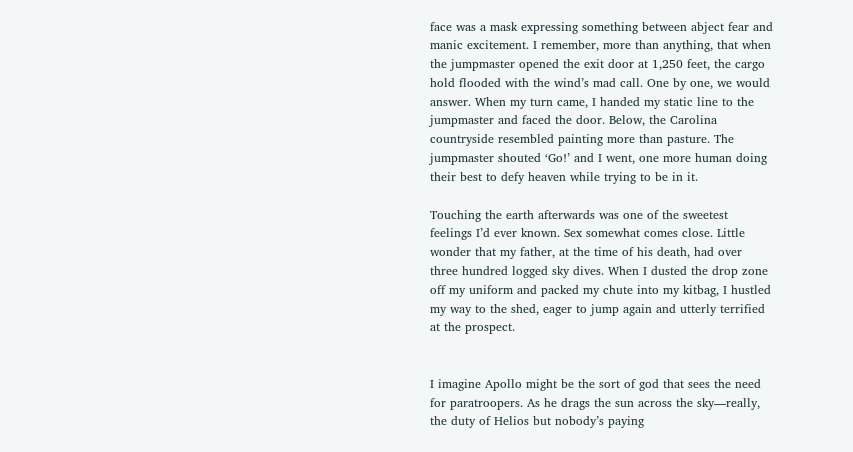face was a mask expressing something between abject fear and manic excitement. I remember, more than anything, that when the jumpmaster opened the exit door at 1,250 feet, the cargo hold flooded with the wind’s mad call. One by one, we would answer. When my turn came, I handed my static line to the jumpmaster and faced the door. Below, the Carolina countryside resembled painting more than pasture. The jumpmaster shouted ‘Go!’ and I went, one more human doing their best to defy heaven while trying to be in it.

Touching the earth afterwards was one of the sweetest feelings I’d ever known. Sex somewhat comes close. Little wonder that my father, at the time of his death, had over three hundred logged sky dives. When I dusted the drop zone off my uniform and packed my chute into my kitbag, I hustled my way to the shed, eager to jump again and utterly terrified at the prospect.


I imagine Apollo might be the sort of god that sees the need for paratroopers. As he drags the sun across the sky—really, the duty of Helios but nobody’s paying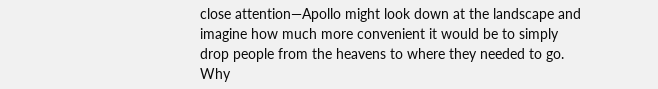close attention—Apollo might look down at the landscape and imagine how much more convenient it would be to simply drop people from the heavens to where they needed to go. Why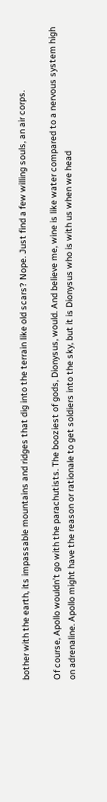bother with the earth, its impassable mountains and ridges that dig into the terrain like old scars? Nope. Just find a few willing souls, an air corps.

Of course, Apollo wouldn’t go with the parachutists. The booziest of gods, Dionysus, would. And believe me, wine is like water compared to a nervous system high on adrenaline. Apollo might have the reason or rationale to get soldiers into the sky, but it is Dionysus who is with us when we head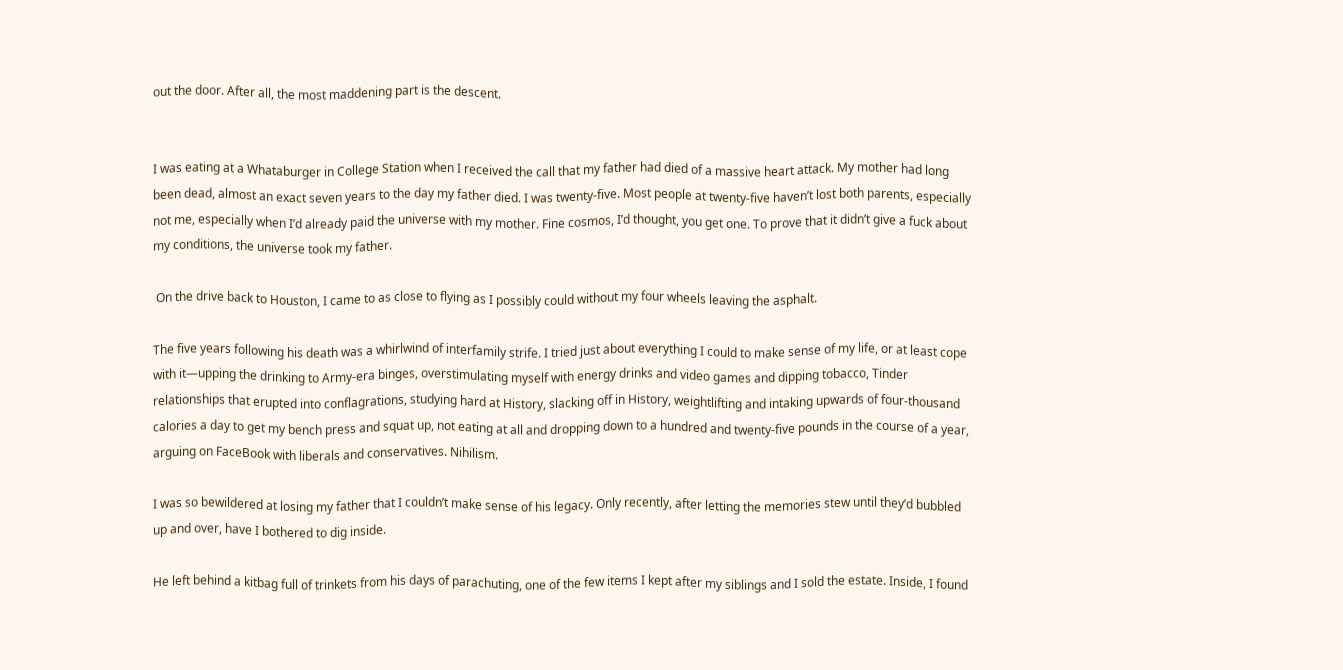out the door. After all, the most maddening part is the descent.


I was eating at a Whataburger in College Station when I received the call that my father had died of a massive heart attack. My mother had long been dead, almost an exact seven years to the day my father died. I was twenty-five. Most people at twenty-five haven’t lost both parents, especially not me, especially when I’d already paid the universe with my mother. Fine cosmos, I’d thought, you get one. To prove that it didn’t give a fuck about my conditions, the universe took my father.

 On the drive back to Houston, I came to as close to flying as I possibly could without my four wheels leaving the asphalt.

The five years following his death was a whirlwind of interfamily strife. I tried just about everything I could to make sense of my life, or at least cope with it—upping the drinking to Army-era binges, overstimulating myself with energy drinks and video games and dipping tobacco, Tinder relationships that erupted into conflagrations, studying hard at History, slacking off in History, weightlifting and intaking upwards of four-thousand calories a day to get my bench press and squat up, not eating at all and dropping down to a hundred and twenty-five pounds in the course of a year, arguing on FaceBook with liberals and conservatives. Nihilism.

I was so bewildered at losing my father that I couldn’t make sense of his legacy. Only recently, after letting the memories stew until they’d bubbled up and over, have I bothered to dig inside.

He left behind a kitbag full of trinkets from his days of parachuting, one of the few items I kept after my siblings and I sold the estate. Inside, I found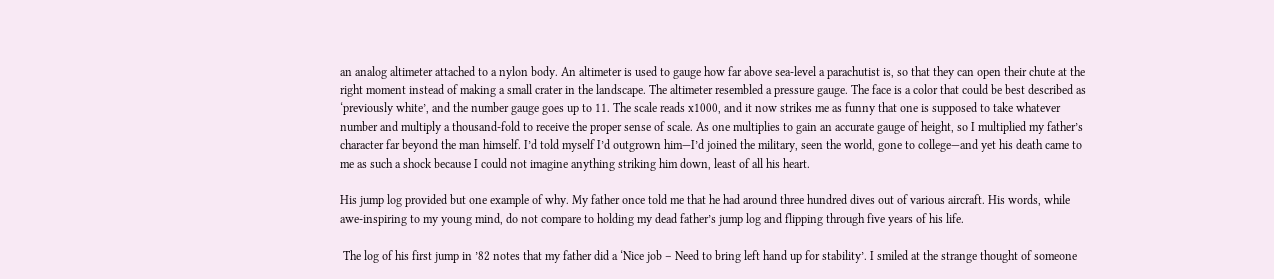an analog altimeter attached to a nylon body. An altimeter is used to gauge how far above sea-level a parachutist is, so that they can open their chute at the right moment instead of making a small crater in the landscape. The altimeter resembled a pressure gauge. The face is a color that could be best described as ‘previously white’, and the number gauge goes up to 11. The scale reads x1000, and it now strikes me as funny that one is supposed to take whatever number and multiply a thousand-fold to receive the proper sense of scale. As one multiplies to gain an accurate gauge of height, so I multiplied my father’s character far beyond the man himself. I’d told myself I’d outgrown him—I’d joined the military, seen the world, gone to college—and yet his death came to me as such a shock because I could not imagine anything striking him down, least of all his heart.

His jump log provided but one example of why. My father once told me that he had around three hundred dives out of various aircraft. His words, while awe-inspiring to my young mind, do not compare to holding my dead father’s jump log and flipping through five years of his life.

 The log of his first jump in ’82 notes that my father did a ‘Nice job – Need to bring left hand up for stability’. I smiled at the strange thought of someone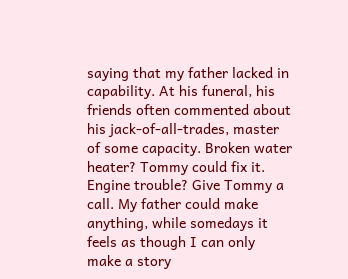saying that my father lacked in capability. At his funeral, his friends often commented about his jack-of-all-trades, master of some capacity. Broken water heater? Tommy could fix it. Engine trouble? Give Tommy a call. My father could make anything, while somedays it feels as though I can only make a story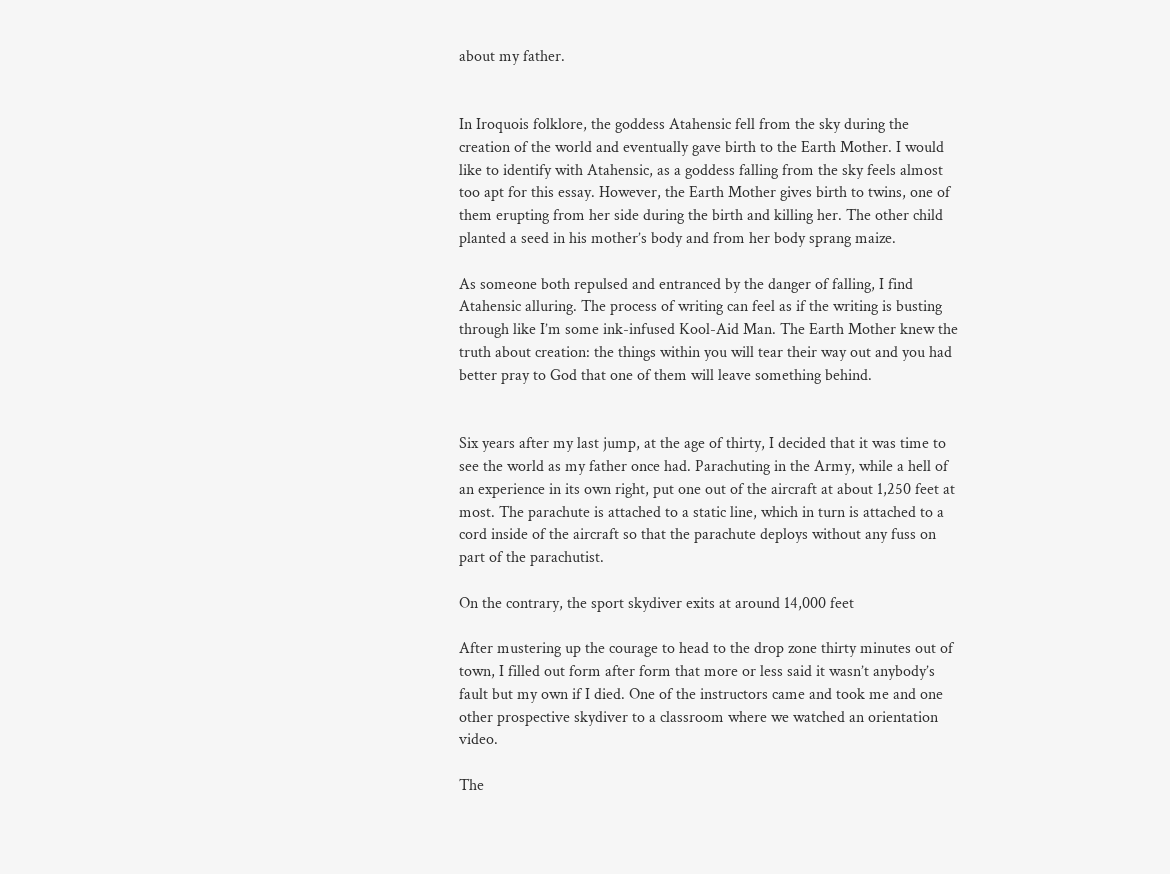about my father.


In Iroquois folklore, the goddess Atahensic fell from the sky during the creation of the world and eventually gave birth to the Earth Mother. I would like to identify with Atahensic, as a goddess falling from the sky feels almost too apt for this essay. However, the Earth Mother gives birth to twins, one of them erupting from her side during the birth and killing her. The other child planted a seed in his mother’s body and from her body sprang maize.

As someone both repulsed and entranced by the danger of falling, I find Atahensic alluring. The process of writing can feel as if the writing is busting through like I’m some ink-infused Kool-Aid Man. The Earth Mother knew the truth about creation: the things within you will tear their way out and you had better pray to God that one of them will leave something behind.


Six years after my last jump, at the age of thirty, I decided that it was time to see the world as my father once had. Parachuting in the Army, while a hell of an experience in its own right, put one out of the aircraft at about 1,250 feet at most. The parachute is attached to a static line, which in turn is attached to a cord inside of the aircraft so that the parachute deploys without any fuss on part of the parachutist.

On the contrary, the sport skydiver exits at around 14,000 feet

After mustering up the courage to head to the drop zone thirty minutes out of town, I filled out form after form that more or less said it wasn’t anybody’s fault but my own if I died. One of the instructors came and took me and one other prospective skydiver to a classroom where we watched an orientation video.

The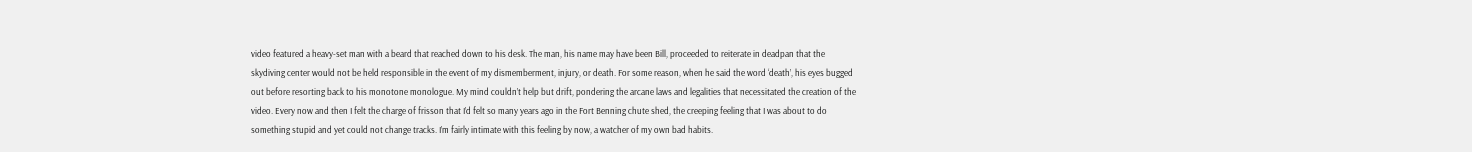video featured a heavy-set man with a beard that reached down to his desk. The man, his name may have been Bill, proceeded to reiterate in deadpan that the skydiving center would not be held responsible in the event of my dismemberment, injury, or death. For some reason, when he said the word ‘death’, his eyes bugged out before resorting back to his monotone monologue. My mind couldn’t help but drift, pondering the arcane laws and legalities that necessitated the creation of the video. Every now and then I felt the charge of frisson that I’d felt so many years ago in the Fort Benning chute shed, the creeping feeling that I was about to do something stupid and yet could not change tracks. I’m fairly intimate with this feeling by now, a watcher of my own bad habits.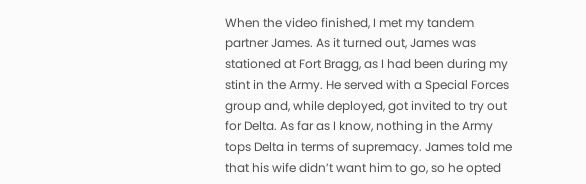When the video finished, I met my tandem partner James. As it turned out, James was stationed at Fort Bragg, as I had been during my stint in the Army. He served with a Special Forces group and, while deployed, got invited to try out for Delta. As far as I know, nothing in the Army tops Delta in terms of supremacy. James told me that his wife didn’t want him to go, so he opted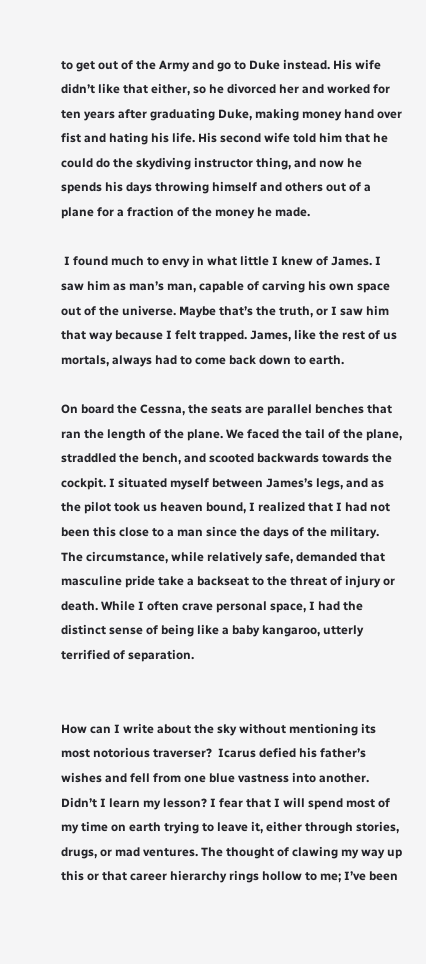to get out of the Army and go to Duke instead. His wife didn’t like that either, so he divorced her and worked for ten years after graduating Duke, making money hand over fist and hating his life. His second wife told him that he could do the skydiving instructor thing, and now he spends his days throwing himself and others out of a plane for a fraction of the money he made.

 I found much to envy in what little I knew of James. I saw him as man’s man, capable of carving his own space out of the universe. Maybe that’s the truth, or I saw him that way because I felt trapped. James, like the rest of us mortals, always had to come back down to earth.

On board the Cessna, the seats are parallel benches that ran the length of the plane. We faced the tail of the plane, straddled the bench, and scooted backwards towards the cockpit. I situated myself between James’s legs, and as the pilot took us heaven bound, I realized that I had not been this close to a man since the days of the military. The circumstance, while relatively safe, demanded that masculine pride take a backseat to the threat of injury or death. While I often crave personal space, I had the distinct sense of being like a baby kangaroo, utterly terrified of separation.


How can I write about the sky without mentioning its most notorious traverser?  Icarus defied his father’s wishes and fell from one blue vastness into another. Didn’t I learn my lesson? I fear that I will spend most of my time on earth trying to leave it, either through stories, drugs, or mad ventures. The thought of clawing my way up this or that career hierarchy rings hollow to me; I’ve been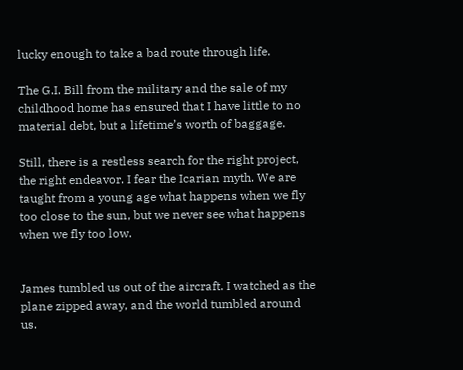lucky enough to take a bad route through life.

The G.I. Bill from the military and the sale of my childhood home has ensured that I have little to no material debt, but a lifetime’s worth of baggage.

Still, there is a restless search for the right project, the right endeavor. I fear the Icarian myth. We are taught from a young age what happens when we fly too close to the sun, but we never see what happens when we fly too low.


James tumbled us out of the aircraft. I watched as the plane zipped away, and the world tumbled around us.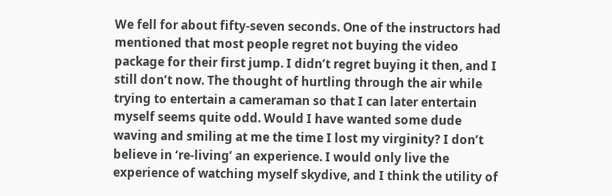We fell for about fifty-seven seconds. One of the instructors had mentioned that most people regret not buying the video package for their first jump. I didn’t regret buying it then, and I still don’t now. The thought of hurtling through the air while trying to entertain a cameraman so that I can later entertain myself seems quite odd. Would I have wanted some dude waving and smiling at me the time I lost my virginity? I don’t believe in ‘re-living’ an experience. I would only live the experience of watching myself skydive, and I think the utility of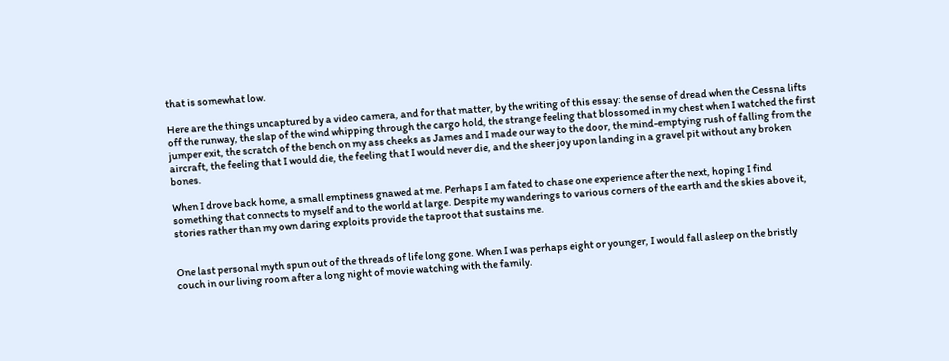that is somewhat low.

Here are the things uncaptured by a video camera, and for that matter, by the writing of this essay: the sense of dread when the Cessna lifts off the runway, the slap of the wind whipping through the cargo hold, the strange feeling that blossomed in my chest when I watched the first jumper exit, the scratch of the bench on my ass cheeks as James and I made our way to the door, the mind-emptying rush of falling from the aircraft, the feeling that I would die, the feeling that I would never die, and the sheer joy upon landing in a gravel pit without any broken bones.

When I drove back home, a small emptiness gnawed at me. Perhaps I am fated to chase one experience after the next, hoping I find something that connects to myself and to the world at large. Despite my wanderings to various corners of the earth and the skies above it, stories rather than my own daring exploits provide the taproot that sustains me.


One last personal myth spun out of the threads of life long gone. When I was perhaps eight or younger, I would fall asleep on the bristly couch in our living room after a long night of movie watching with the family.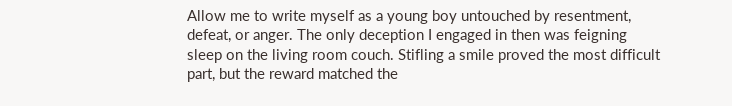Allow me to write myself as a young boy untouched by resentment, defeat, or anger. The only deception I engaged in then was feigning sleep on the living room couch. Stifling a smile proved the most difficult part, but the reward matched the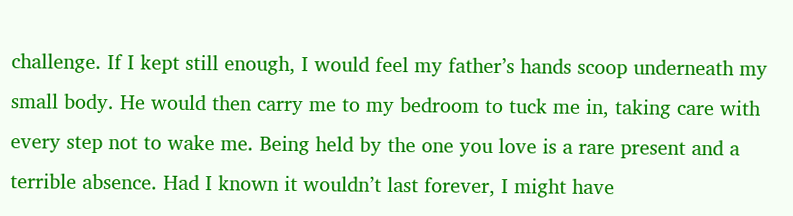challenge. If I kept still enough, I would feel my father’s hands scoop underneath my small body. He would then carry me to my bedroom to tuck me in, taking care with every step not to wake me. Being held by the one you love is a rare present and a terrible absence. Had I known it wouldn’t last forever, I might have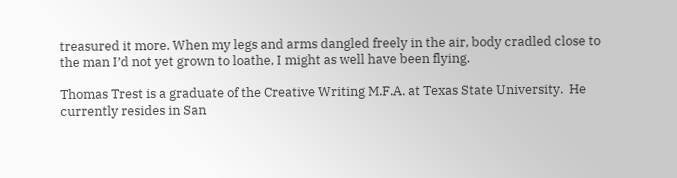treasured it more. When my legs and arms dangled freely in the air, body cradled close to the man I’d not yet grown to loathe, I might as well have been flying.

Thomas Trest is a graduate of the Creative Writing M.F.A. at Texas State University.  He currently resides in San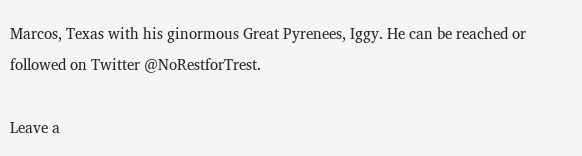Marcos, Texas with his ginormous Great Pyrenees, Iggy. He can be reached or followed on Twitter @NoRestforTrest.

Leave a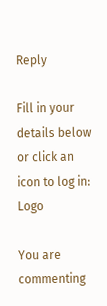Reply

Fill in your details below or click an icon to log in: Logo

You are commenting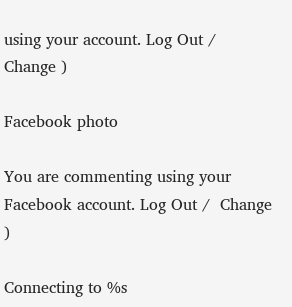using your account. Log Out /  Change )

Facebook photo

You are commenting using your Facebook account. Log Out /  Change )

Connecting to %s